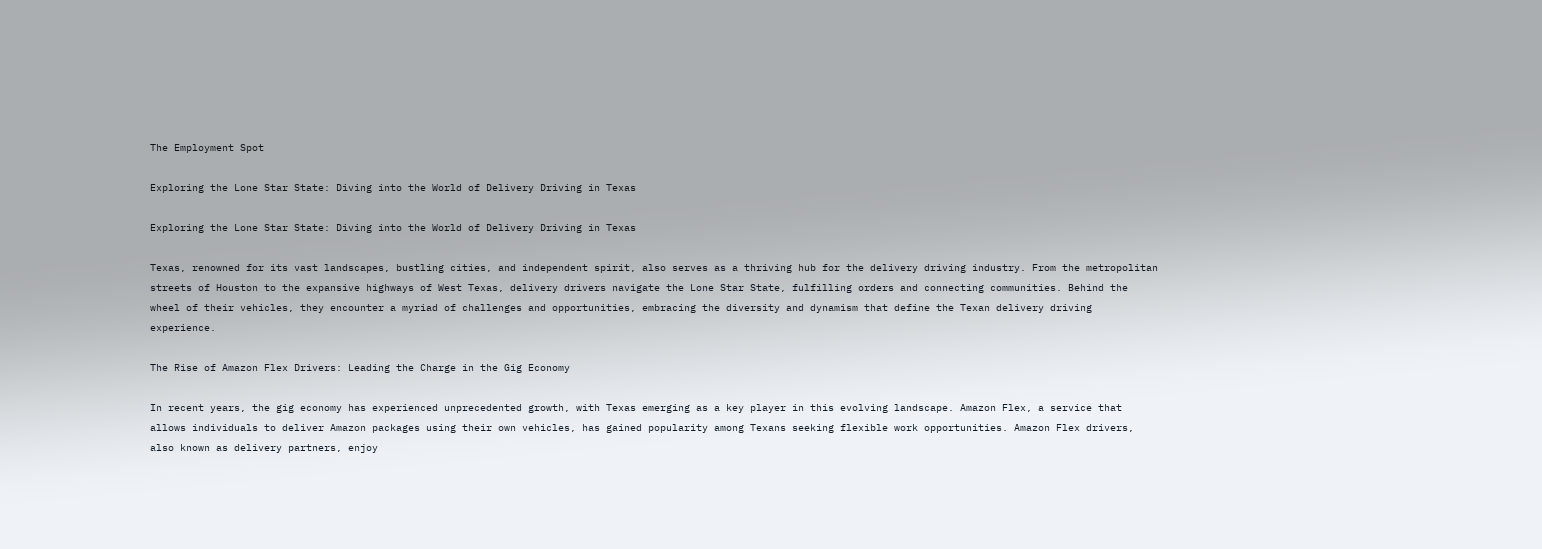The Employment Spot

Exploring the Lone Star State: Diving into the World of Delivery Driving in Texas

Exploring the Lone Star State: Diving into the World of Delivery Driving in Texas

Texas, renowned for its vast landscapes, bustling cities, and independent spirit, also serves as a thriving hub for the delivery driving industry. From the metropolitan streets of Houston to the expansive highways of West Texas, delivery drivers navigate the Lone Star State, fulfilling orders and connecting communities. Behind the wheel of their vehicles, they encounter a myriad of challenges and opportunities, embracing the diversity and dynamism that define the Texan delivery driving experience.

The Rise of Amazon Flex Drivers: Leading the Charge in the Gig Economy

In recent years, the gig economy has experienced unprecedented growth, with Texas emerging as a key player in this evolving landscape. Amazon Flex, a service that allows individuals to deliver Amazon packages using their own vehicles, has gained popularity among Texans seeking flexible work opportunities. Amazon Flex drivers, also known as delivery partners, enjoy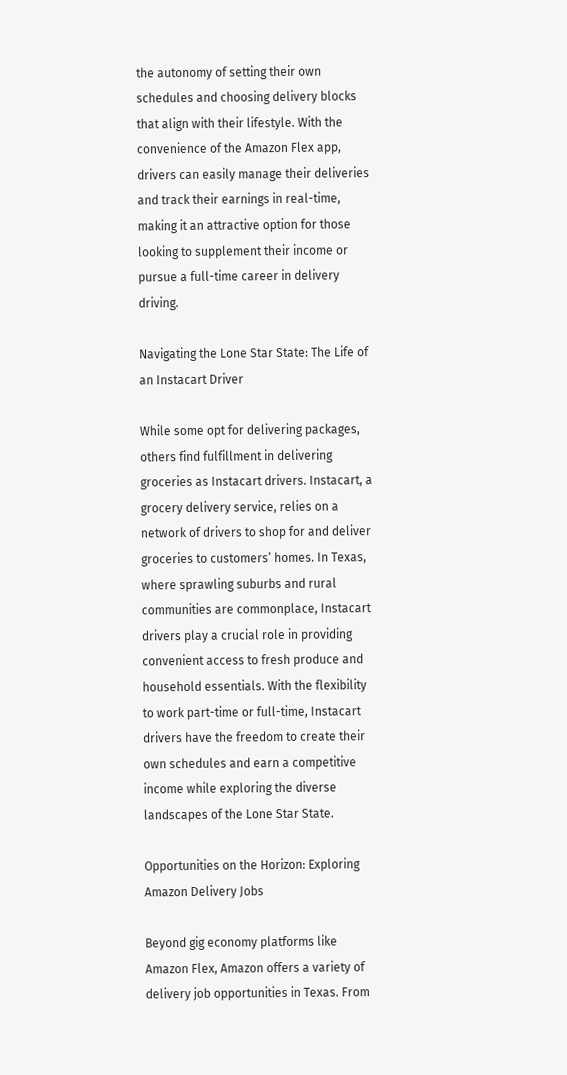the autonomy of setting their own schedules and choosing delivery blocks that align with their lifestyle. With the convenience of the Amazon Flex app, drivers can easily manage their deliveries and track their earnings in real-time, making it an attractive option for those looking to supplement their income or pursue a full-time career in delivery driving.

Navigating the Lone Star State: The Life of an Instacart Driver

While some opt for delivering packages, others find fulfillment in delivering groceries as Instacart drivers. Instacart, a grocery delivery service, relies on a network of drivers to shop for and deliver groceries to customers’ homes. In Texas, where sprawling suburbs and rural communities are commonplace, Instacart drivers play a crucial role in providing convenient access to fresh produce and household essentials. With the flexibility to work part-time or full-time, Instacart drivers have the freedom to create their own schedules and earn a competitive income while exploring the diverse landscapes of the Lone Star State.

Opportunities on the Horizon: Exploring Amazon Delivery Jobs

Beyond gig economy platforms like Amazon Flex, Amazon offers a variety of delivery job opportunities in Texas. From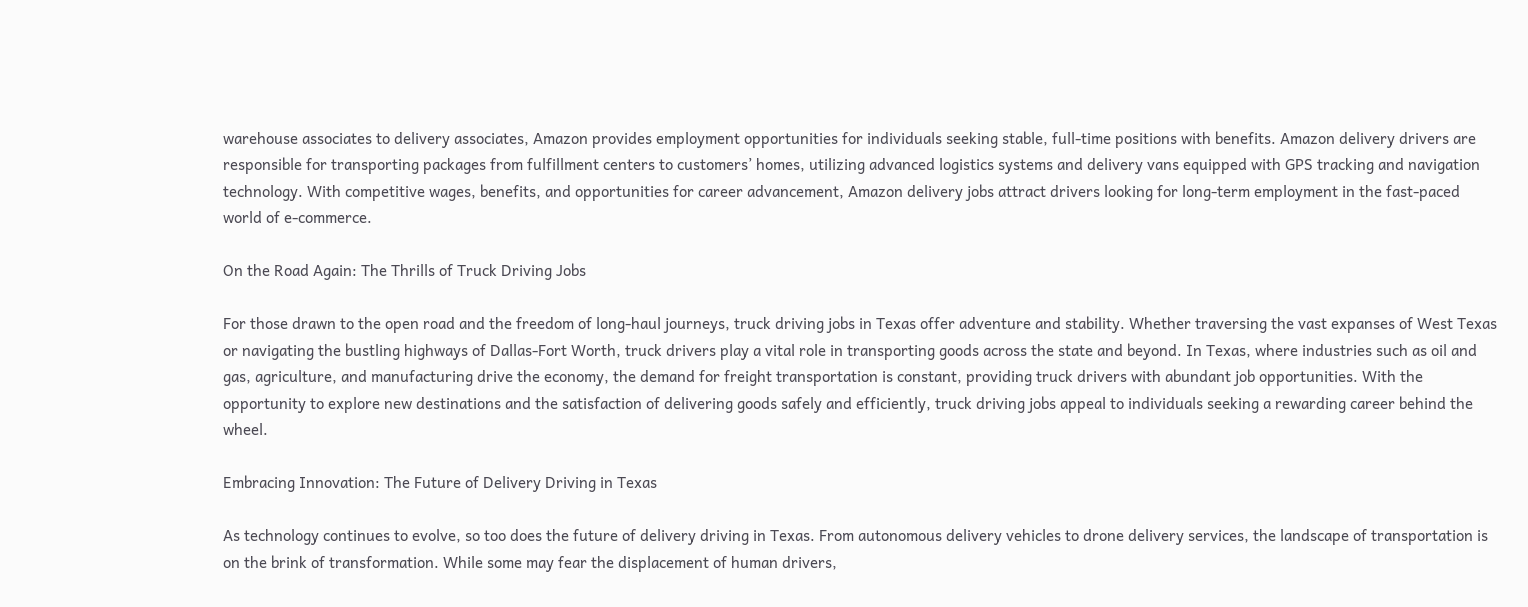warehouse associates to delivery associates, Amazon provides employment opportunities for individuals seeking stable, full-time positions with benefits. Amazon delivery drivers are responsible for transporting packages from fulfillment centers to customers’ homes, utilizing advanced logistics systems and delivery vans equipped with GPS tracking and navigation technology. With competitive wages, benefits, and opportunities for career advancement, Amazon delivery jobs attract drivers looking for long-term employment in the fast-paced world of e-commerce.

On the Road Again: The Thrills of Truck Driving Jobs

For those drawn to the open road and the freedom of long-haul journeys, truck driving jobs in Texas offer adventure and stability. Whether traversing the vast expanses of West Texas or navigating the bustling highways of Dallas-Fort Worth, truck drivers play a vital role in transporting goods across the state and beyond. In Texas, where industries such as oil and gas, agriculture, and manufacturing drive the economy, the demand for freight transportation is constant, providing truck drivers with abundant job opportunities. With the opportunity to explore new destinations and the satisfaction of delivering goods safely and efficiently, truck driving jobs appeal to individuals seeking a rewarding career behind the wheel.

Embracing Innovation: The Future of Delivery Driving in Texas

As technology continues to evolve, so too does the future of delivery driving in Texas. From autonomous delivery vehicles to drone delivery services, the landscape of transportation is on the brink of transformation. While some may fear the displacement of human drivers,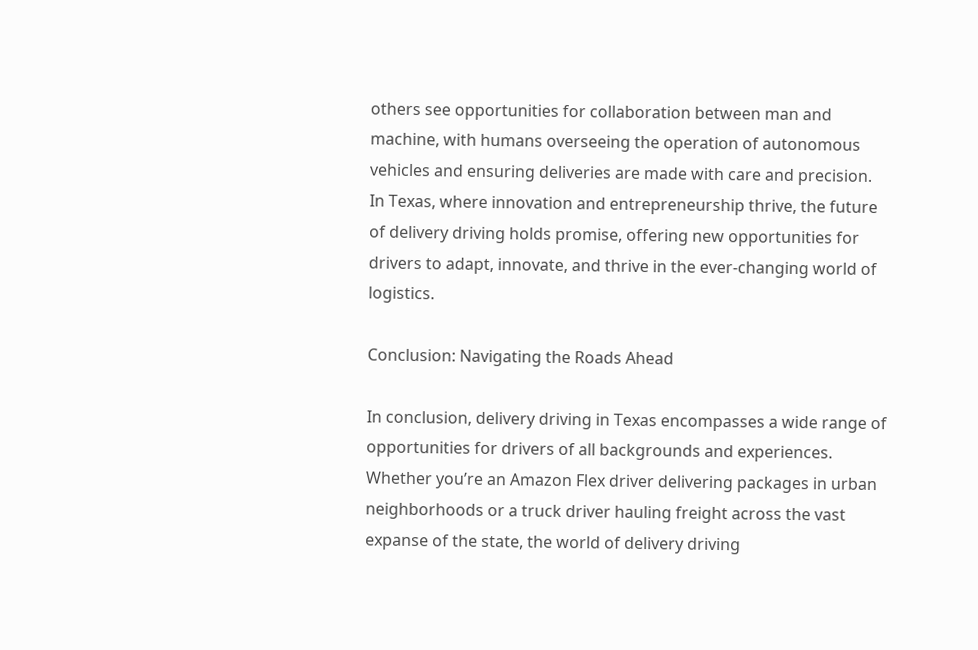others see opportunities for collaboration between man and machine, with humans overseeing the operation of autonomous vehicles and ensuring deliveries are made with care and precision. In Texas, where innovation and entrepreneurship thrive, the future of delivery driving holds promise, offering new opportunities for drivers to adapt, innovate, and thrive in the ever-changing world of logistics.

Conclusion: Navigating the Roads Ahead

In conclusion, delivery driving in Texas encompasses a wide range of opportunities for drivers of all backgrounds and experiences. Whether you’re an Amazon Flex driver delivering packages in urban neighborhoods or a truck driver hauling freight across the vast expanse of the state, the world of delivery driving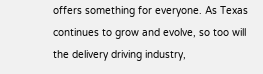offers something for everyone. As Texas continues to grow and evolve, so too will the delivery driving industry,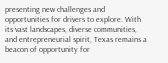presenting new challenges and opportunities for drivers to explore. With its vast landscapes, diverse communities, and entrepreneurial spirit, Texas remains a beacon of opportunity for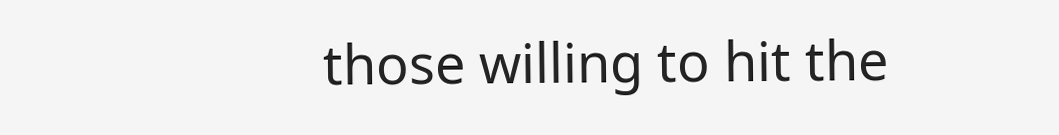those willing to hit the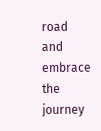road and embrace the journey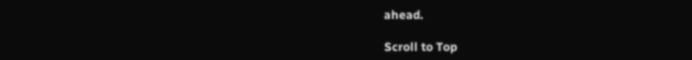ahead.

Scroll to Top